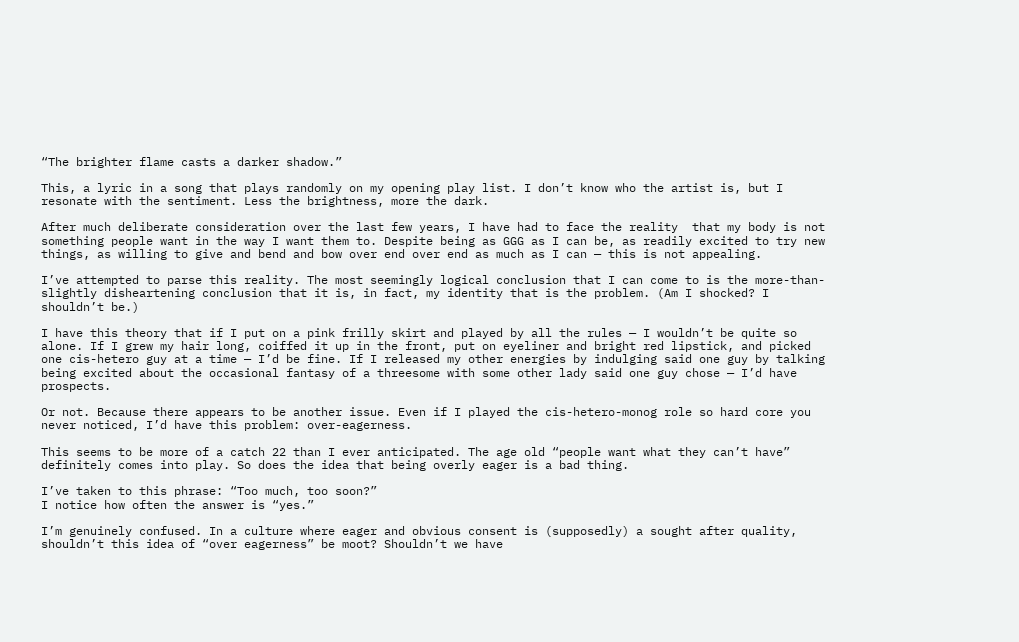“The brighter flame casts a darker shadow.”

This, a lyric in a song that plays randomly on my opening play list. I don’t know who the artist is, but I resonate with the sentiment. Less the brightness, more the dark.

After much deliberate consideration over the last few years, I have had to face the reality  that my body is not something people want in the way I want them to. Despite being as GGG as I can be, as readily excited to try new things, as willing to give and bend and bow over end over end as much as I can — this is not appealing.

I’ve attempted to parse this reality. The most seemingly logical conclusion that I can come to is the more-than-slightly disheartening conclusion that it is, in fact, my identity that is the problem. (Am I shocked? I shouldn’t be.)

I have this theory that if I put on a pink frilly skirt and played by all the rules — I wouldn’t be quite so alone. If I grew my hair long, coiffed it up in the front, put on eyeliner and bright red lipstick, and picked one cis-hetero guy at a time — I’d be fine. If I released my other energies by indulging said one guy by talking being excited about the occasional fantasy of a threesome with some other lady said one guy chose — I’d have prospects.

Or not. Because there appears to be another issue. Even if I played the cis-hetero-monog role so hard core you never noticed, I’d have this problem: over-eagerness.

This seems to be more of a catch 22 than I ever anticipated. The age old “people want what they can’t have” definitely comes into play. So does the idea that being overly eager is a bad thing.

I’ve taken to this phrase: “Too much, too soon?”
I notice how often the answer is “yes.”

I’m genuinely confused. In a culture where eager and obvious consent is (supposedly) a sought after quality, shouldn’t this idea of “over eagerness” be moot? Shouldn’t we have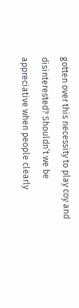gotten over this necessity to play coy and disinterested? Shouldn’t we be appreciative when people clearly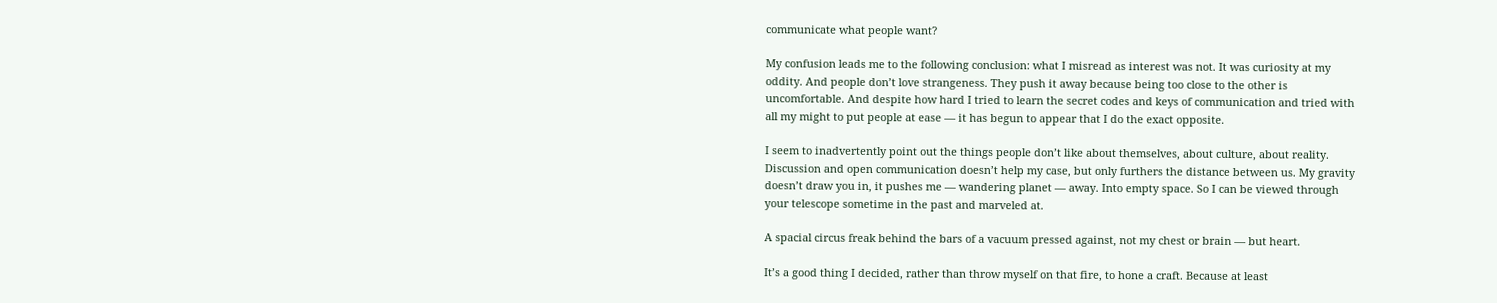communicate what people want?

My confusion leads me to the following conclusion: what I misread as interest was not. It was curiosity at my oddity. And people don’t love strangeness. They push it away because being too close to the other is uncomfortable. And despite how hard I tried to learn the secret codes and keys of communication and tried with all my might to put people at ease — it has begun to appear that I do the exact opposite.

I seem to inadvertently point out the things people don’t like about themselves, about culture, about reality. Discussion and open communication doesn’t help my case, but only furthers the distance between us. My gravity doesn’t draw you in, it pushes me — wandering planet — away. Into empty space. So I can be viewed through your telescope sometime in the past and marveled at.

A spacial circus freak behind the bars of a vacuum pressed against, not my chest or brain — but heart.

It’s a good thing I decided, rather than throw myself on that fire, to hone a craft. Because at least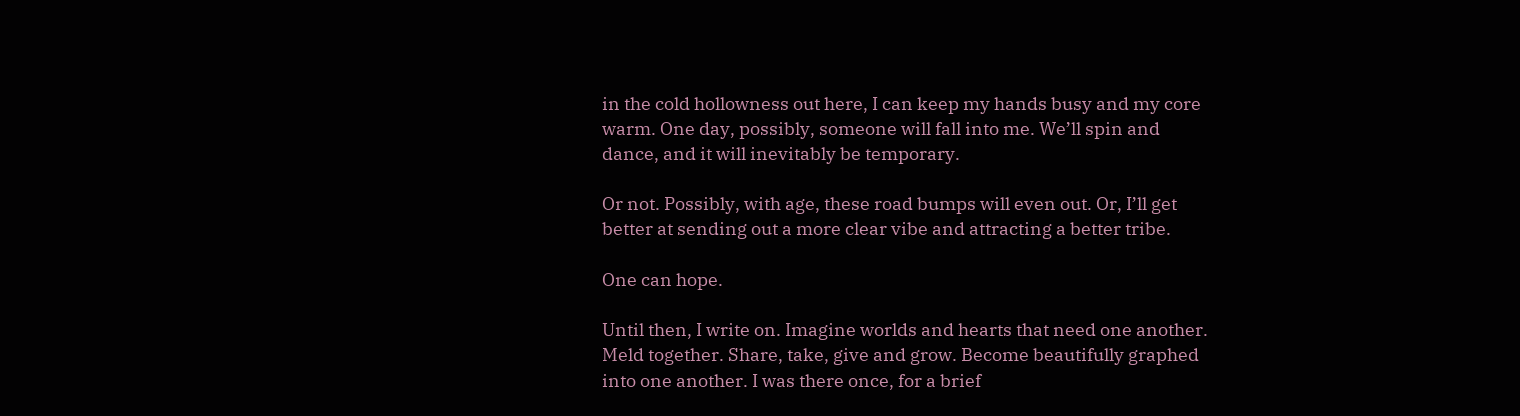in the cold hollowness out here, I can keep my hands busy and my core warm. One day, possibly, someone will fall into me. We’ll spin and dance, and it will inevitably be temporary.

Or not. Possibly, with age, these road bumps will even out. Or, I’ll get better at sending out a more clear vibe and attracting a better tribe.

One can hope.

Until then, I write on. Imagine worlds and hearts that need one another. Meld together. Share, take, give and grow. Become beautifully graphed into one another. I was there once, for a brief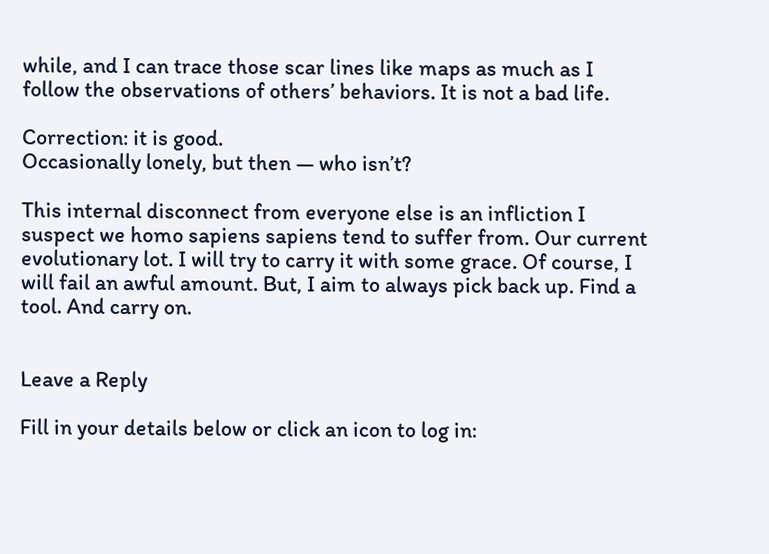while, and I can trace those scar lines like maps as much as I follow the observations of others’ behaviors. It is not a bad life.

Correction: it is good.
Occasionally lonely, but then — who isn’t?

This internal disconnect from everyone else is an infliction I suspect we homo sapiens sapiens tend to suffer from. Our current evolutionary lot. I will try to carry it with some grace. Of course, I will fail an awful amount. But, I aim to always pick back up. Find a tool. And carry on.


Leave a Reply

Fill in your details below or click an icon to log in: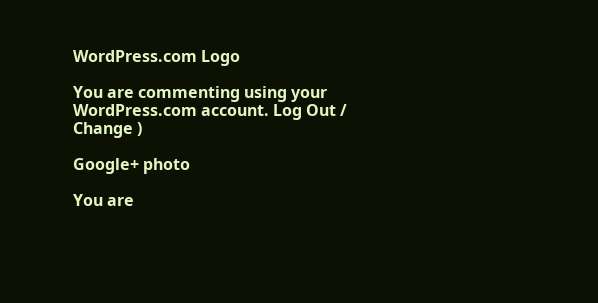WordPress.com Logo

You are commenting using your WordPress.com account. Log Out /  Change )

Google+ photo

You are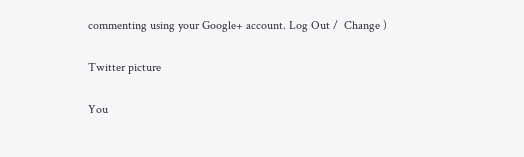commenting using your Google+ account. Log Out /  Change )

Twitter picture

You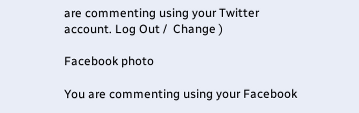are commenting using your Twitter account. Log Out /  Change )

Facebook photo

You are commenting using your Facebook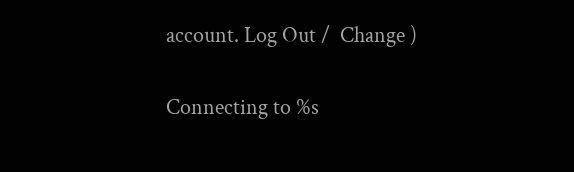account. Log Out /  Change )


Connecting to %s